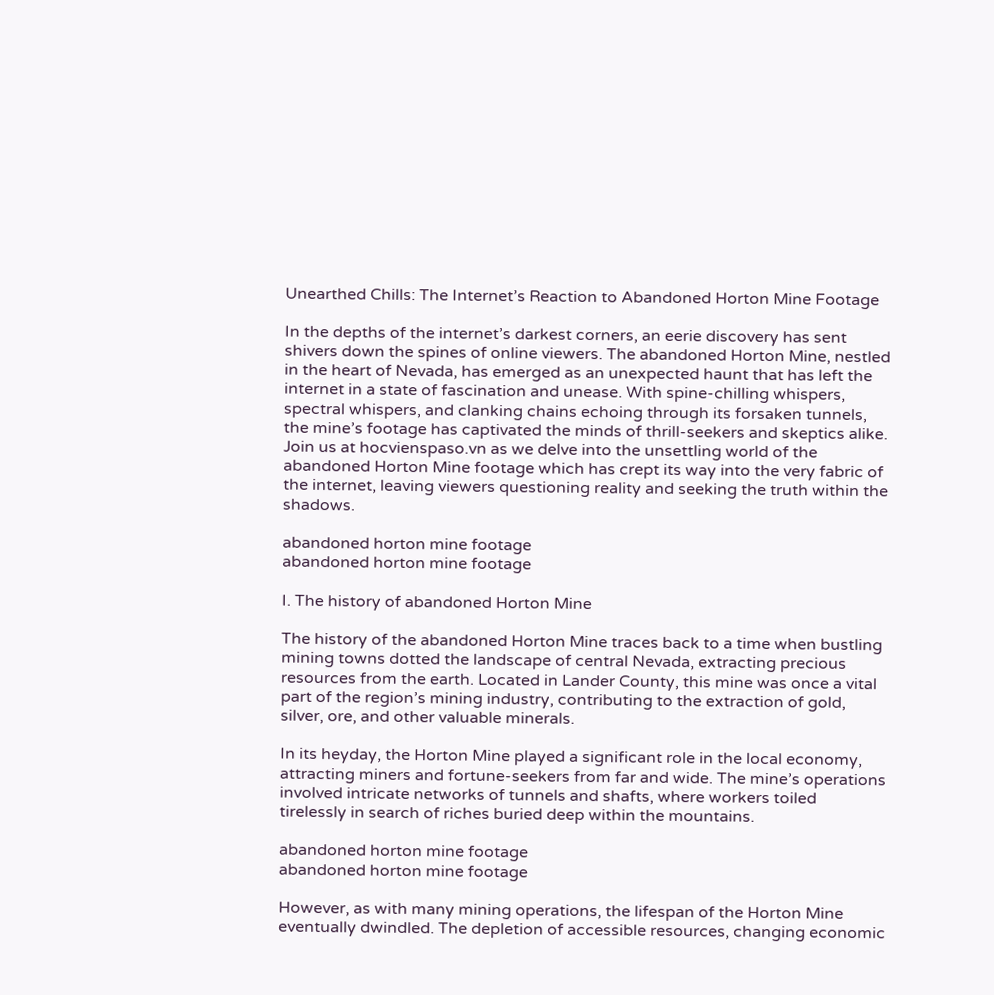Unearthed Chills: The Internet’s Reaction to Abandoned Horton Mine Footage

In the depths of the internet’s darkest corners, an eerie discovery has sent shivers down the spines of online viewers. The abandoned Horton Mine, nestled in the heart of Nevada, has emerged as an unexpected haunt that has left the internet in a state of fascination and unease. With spine-chilling whispers, spectral whispers, and clanking chains echoing through its forsaken tunnels, the mine’s footage has captivated the minds of thrill-seekers and skeptics alike. Join us at hocvienspaso.vn as we delve into the unsettling world of the abandoned Horton Mine footage which has crept its way into the very fabric of the internet, leaving viewers questioning reality and seeking the truth within the shadows.

abandoned horton mine footage
abandoned horton mine footage

I. The history of abandoned Horton Mine

The history of the abandoned Horton Mine traces back to a time when bustling mining towns dotted the landscape of central Nevada, extracting precious resources from the earth. Located in Lander County, this mine was once a vital part of the region’s mining industry, contributing to the extraction of gold, silver, ore, and other valuable minerals.

In its heyday, the Horton Mine played a significant role in the local economy, attracting miners and fortune-seekers from far and wide. The mine’s operations involved intricate networks of tunnels and shafts, where workers toiled tirelessly in search of riches buried deep within the mountains.

abandoned horton mine footage
abandoned horton mine footage

However, as with many mining operations, the lifespan of the Horton Mine eventually dwindled. The depletion of accessible resources, changing economic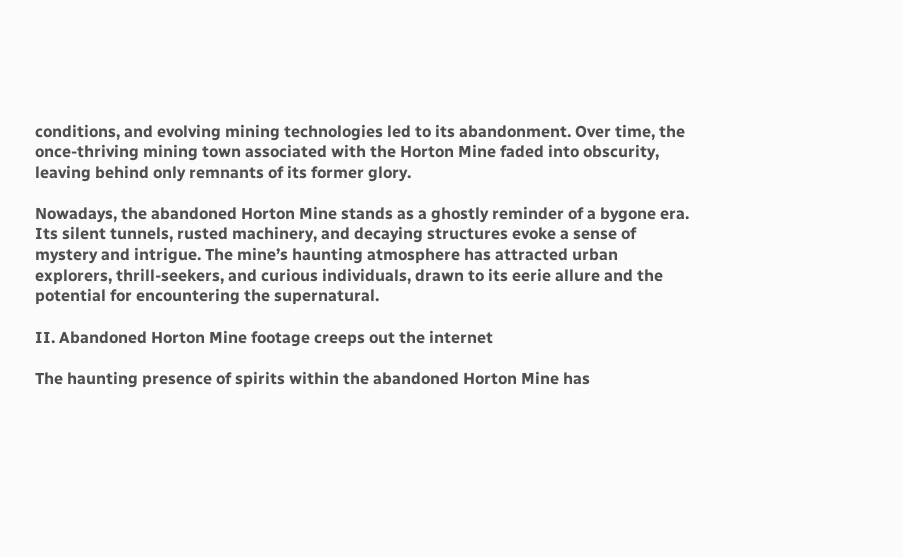conditions, and evolving mining technologies led to its abandonment. Over time, the once-thriving mining town associated with the Horton Mine faded into obscurity, leaving behind only remnants of its former glory.

Nowadays, the abandoned Horton Mine stands as a ghostly reminder of a bygone era. Its silent tunnels, rusted machinery, and decaying structures evoke a sense of mystery and intrigue. The mine’s haunting atmosphere has attracted urban explorers, thrill-seekers, and curious individuals, drawn to its eerie allure and the potential for encountering the supernatural.

II. Abandoned Horton Mine footage creeps out the internet

The haunting presence of spirits within the abandoned Horton Mine has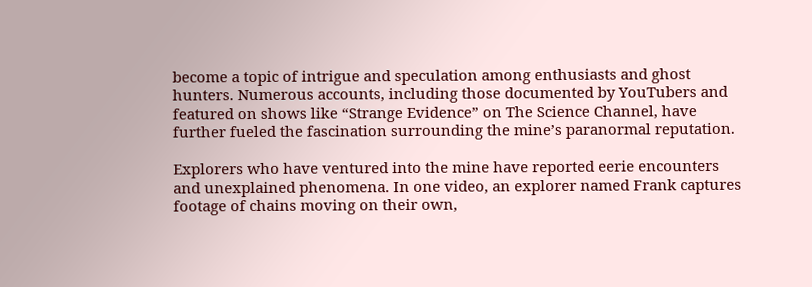become a topic of intrigue and speculation among enthusiasts and ghost hunters. Numerous accounts, including those documented by YouTubers and featured on shows like “Strange Evidence” on The Science Channel, have further fueled the fascination surrounding the mine’s paranormal reputation.

Explorers who have ventured into the mine have reported eerie encounters and unexplained phenomena. In one video, an explorer named Frank captures footage of chains moving on their own,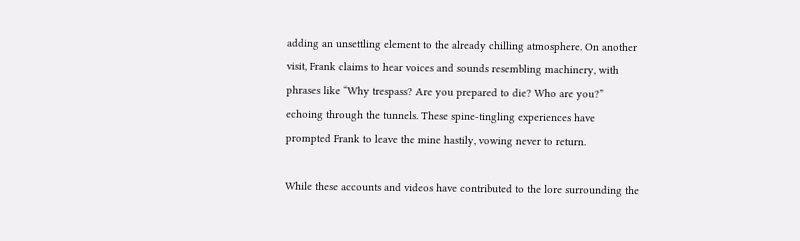adding an unsettling element to the already chilling atmosphere. On another visit, Frank claims to hear voices and sounds resembling machinery, with phrases like “Why trespass? Are you prepared to die? Who are you?” echoing through the tunnels. These spine-tingling experiences have prompted Frank to leave the mine hastily, vowing never to return.

While these accounts and videos have contributed to the lore surrounding the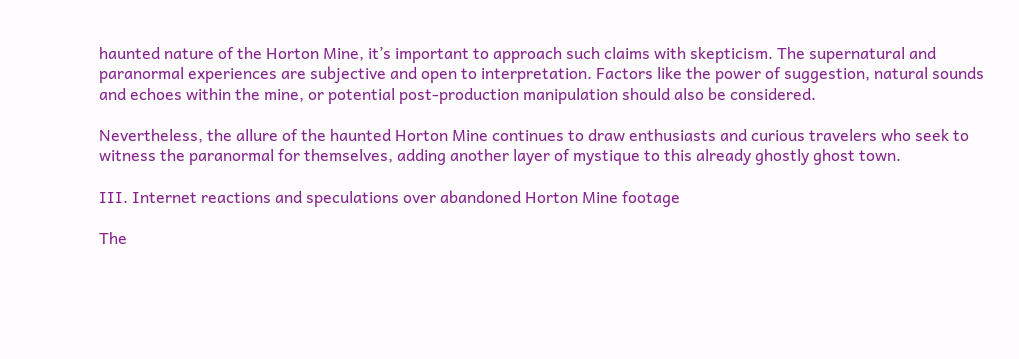haunted nature of the Horton Mine, it’s important to approach such claims with skepticism. The supernatural and paranormal experiences are subjective and open to interpretation. Factors like the power of suggestion, natural sounds and echoes within the mine, or potential post-production manipulation should also be considered.

Nevertheless, the allure of the haunted Horton Mine continues to draw enthusiasts and curious travelers who seek to witness the paranormal for themselves, adding another layer of mystique to this already ghostly ghost town.

III. Internet reactions and speculations over abandoned Horton Mine footage

The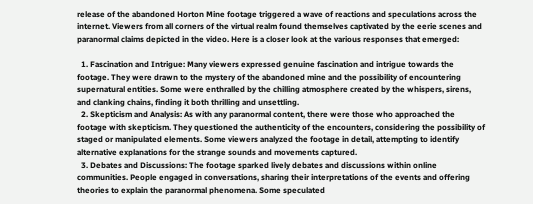release of the abandoned Horton Mine footage triggered a wave of reactions and speculations across the internet. Viewers from all corners of the virtual realm found themselves captivated by the eerie scenes and paranormal claims depicted in the video. Here is a closer look at the various responses that emerged:

  1. Fascination and Intrigue: Many viewers expressed genuine fascination and intrigue towards the footage. They were drawn to the mystery of the abandoned mine and the possibility of encountering supernatural entities. Some were enthralled by the chilling atmosphere created by the whispers, sirens, and clanking chains, finding it both thrilling and unsettling.
  2. Skepticism and Analysis: As with any paranormal content, there were those who approached the footage with skepticism. They questioned the authenticity of the encounters, considering the possibility of staged or manipulated elements. Some viewers analyzed the footage in detail, attempting to identify alternative explanations for the strange sounds and movements captured.
  3. Debates and Discussions: The footage sparked lively debates and discussions within online communities. People engaged in conversations, sharing their interpretations of the events and offering theories to explain the paranormal phenomena. Some speculated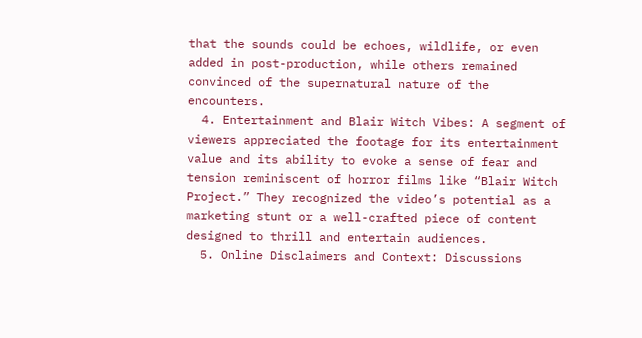that the sounds could be echoes, wildlife, or even added in post-production, while others remained convinced of the supernatural nature of the encounters.
  4. Entertainment and Blair Witch Vibes: A segment of viewers appreciated the footage for its entertainment value and its ability to evoke a sense of fear and tension reminiscent of horror films like “Blair Witch Project.” They recognized the video’s potential as a marketing stunt or a well-crafted piece of content designed to thrill and entertain audiences.
  5. Online Disclaimers and Context: Discussions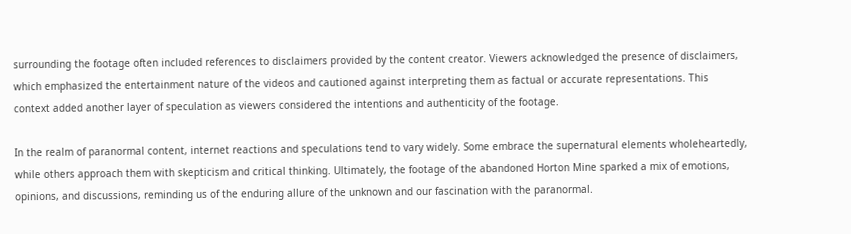surrounding the footage often included references to disclaimers provided by the content creator. Viewers acknowledged the presence of disclaimers, which emphasized the entertainment nature of the videos and cautioned against interpreting them as factual or accurate representations. This context added another layer of speculation as viewers considered the intentions and authenticity of the footage.

In the realm of paranormal content, internet reactions and speculations tend to vary widely. Some embrace the supernatural elements wholeheartedly, while others approach them with skepticism and critical thinking. Ultimately, the footage of the abandoned Horton Mine sparked a mix of emotions, opinions, and discussions, reminding us of the enduring allure of the unknown and our fascination with the paranormal.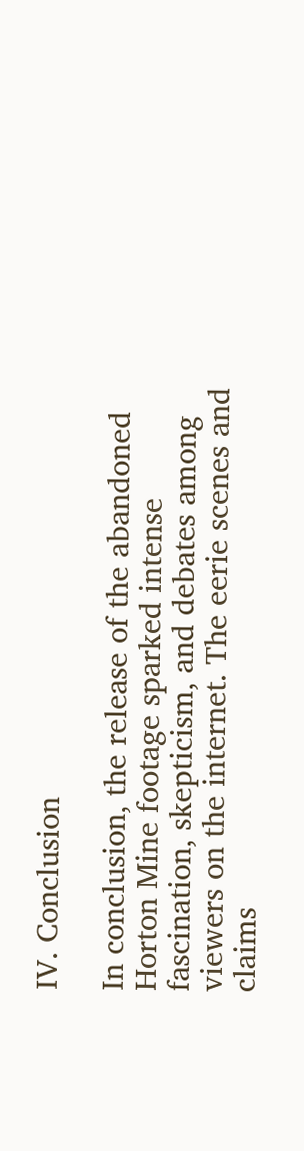IV. Conclusion

In conclusion, the release of the abandoned Horton Mine footage sparked intense fascination, skepticism, and debates among viewers on the internet. The eerie scenes and claims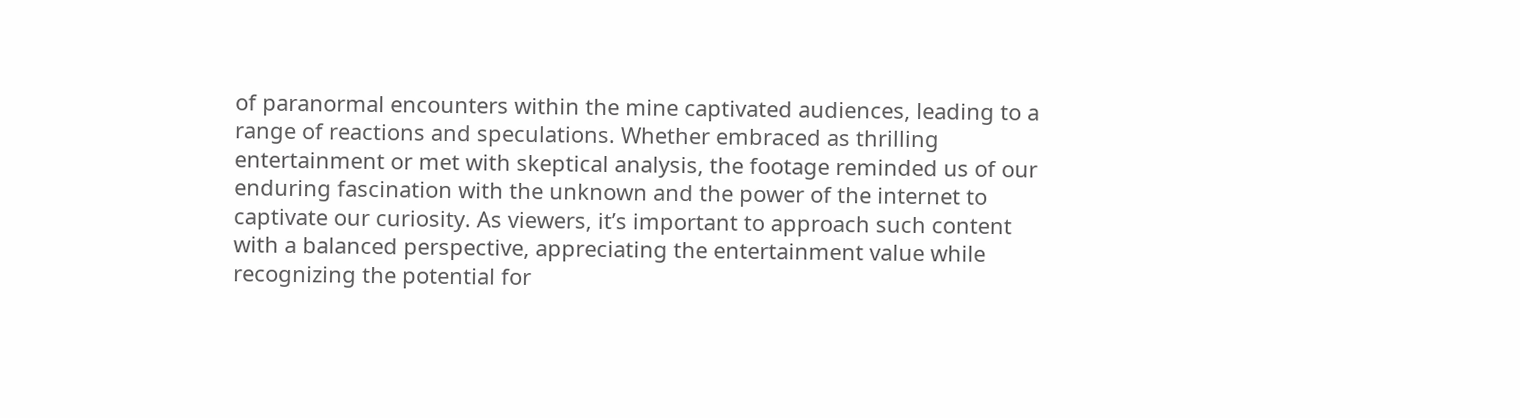of paranormal encounters within the mine captivated audiences, leading to a range of reactions and speculations. Whether embraced as thrilling entertainment or met with skeptical analysis, the footage reminded us of our enduring fascination with the unknown and the power of the internet to captivate our curiosity. As viewers, it’s important to approach such content with a balanced perspective, appreciating the entertainment value while recognizing the potential for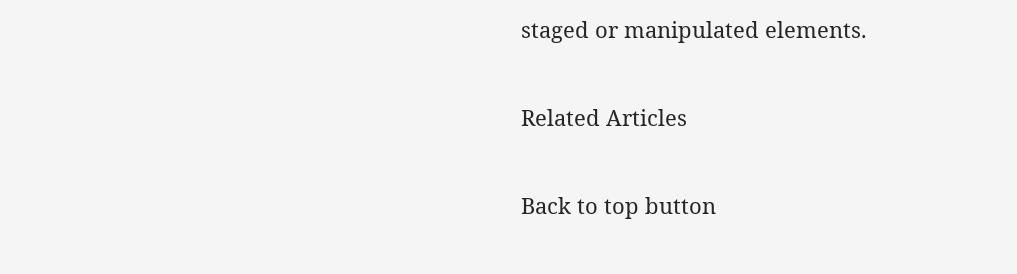staged or manipulated elements.

Related Articles

Back to top button